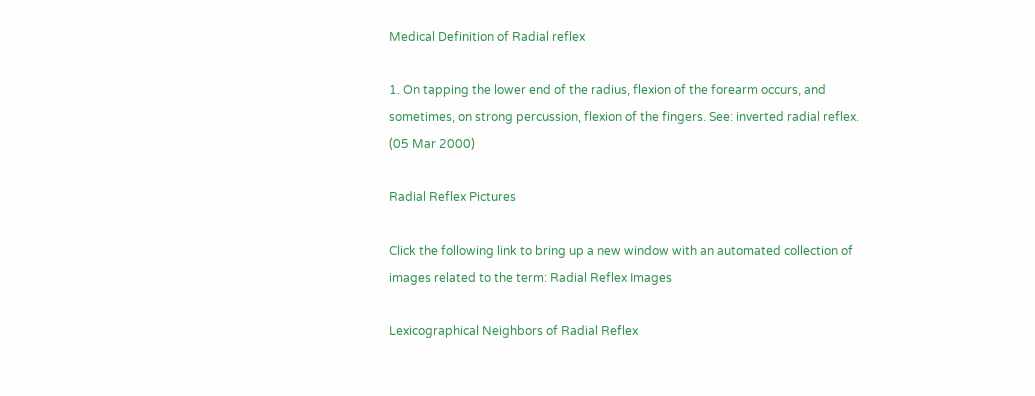Medical Definition of Radial reflex

1. On tapping the lower end of the radius, flexion of the forearm occurs, and sometimes, on strong percussion, flexion of the fingers. See: inverted radial reflex. (05 Mar 2000)

Radial Reflex Pictures

Click the following link to bring up a new window with an automated collection of images related to the term: Radial Reflex Images

Lexicographical Neighbors of Radial Reflex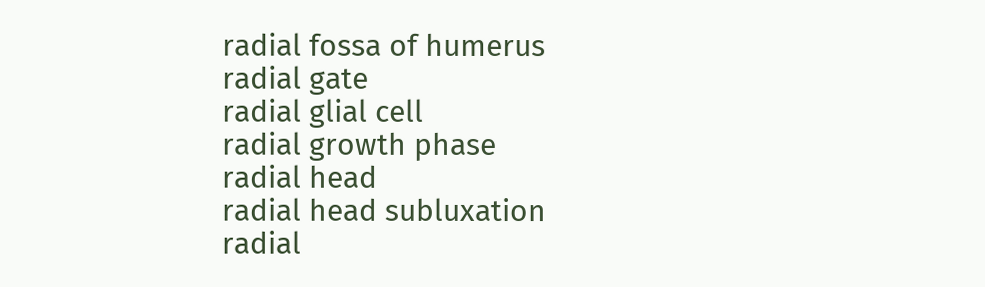radial fossa of humerus
radial gate
radial glial cell
radial growth phase
radial head
radial head subluxation
radial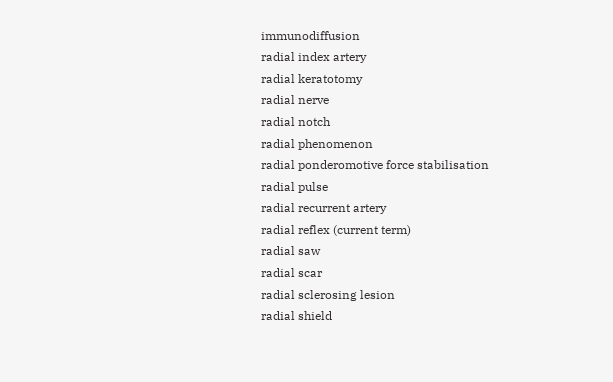immunodiffusion
radial index artery
radial keratotomy
radial nerve
radial notch
radial phenomenon
radial ponderomotive force stabilisation
radial pulse
radial recurrent artery
radial reflex (current term)
radial saw
radial scar
radial sclerosing lesion
radial shield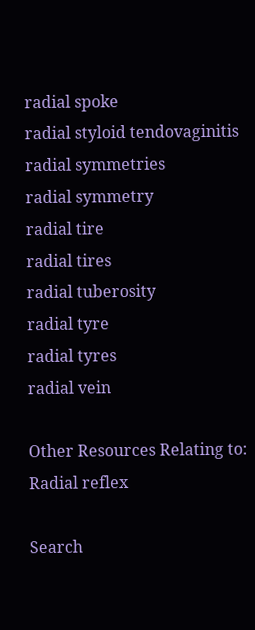radial spoke
radial styloid tendovaginitis
radial symmetries
radial symmetry
radial tire
radial tires
radial tuberosity
radial tyre
radial tyres
radial vein

Other Resources Relating to: Radial reflex

Search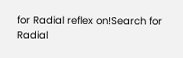for Radial reflex on!Search for Radial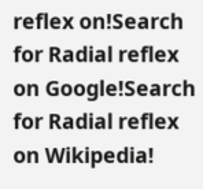reflex on!Search for Radial reflex on Google!Search for Radial reflex on Wikipedia!